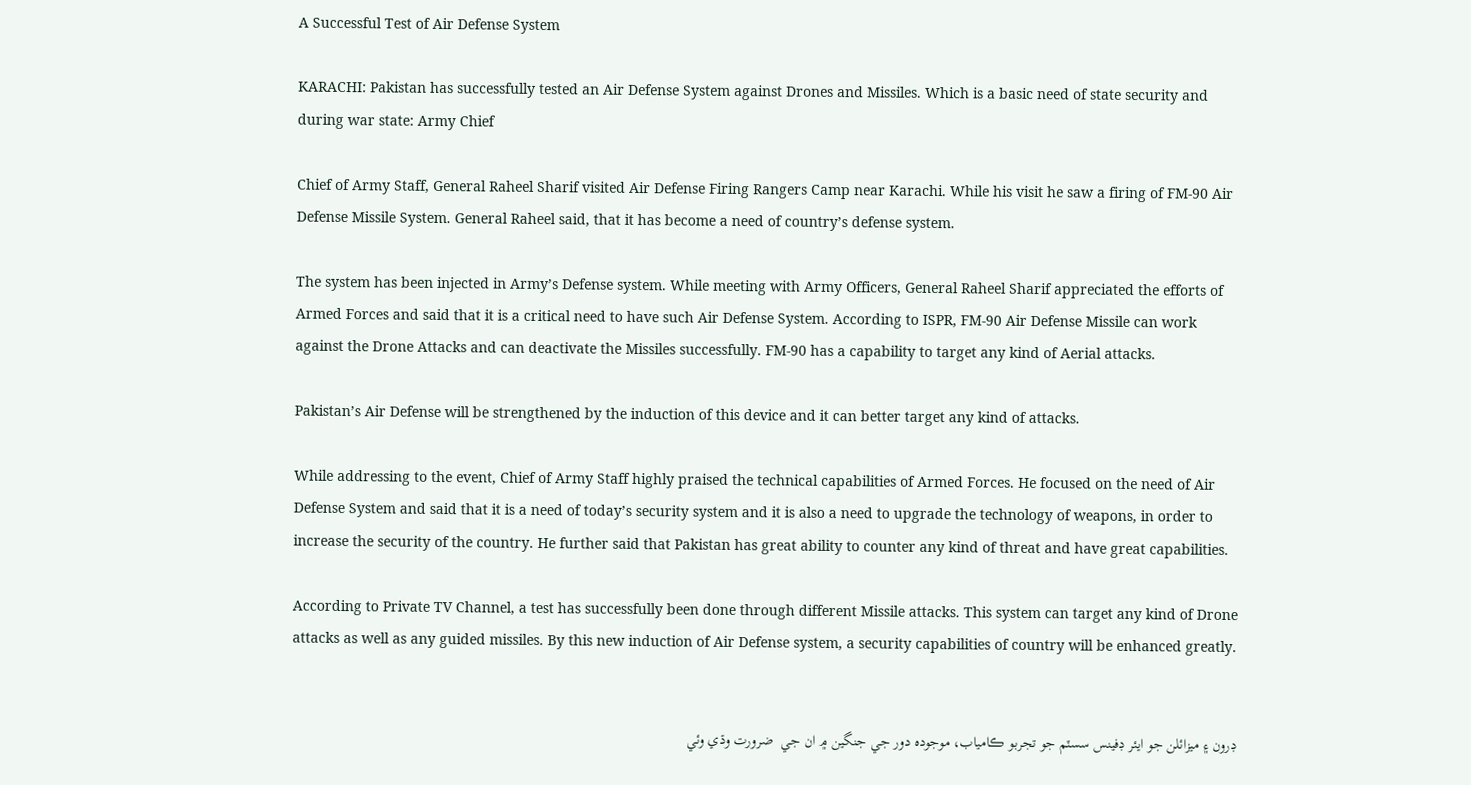A Successful Test of Air Defense System

KARACHI: Pakistan has successfully tested an Air Defense System against Drones and Missiles. Which is a basic need of state security and during war state: Army Chief

Chief of Army Staff, General Raheel Sharif visited Air Defense Firing Rangers Camp near Karachi. While his visit he saw a firing of FM-90 Air Defense Missile System. General Raheel said, that it has become a need of country’s defense system.

The system has been injected in Army’s Defense system. While meeting with Army Officers, General Raheel Sharif appreciated the efforts of Armed Forces and said that it is a critical need to have such Air Defense System. According to ISPR, FM-90 Air Defense Missile can work against the Drone Attacks and can deactivate the Missiles successfully. FM-90 has a capability to target any kind of Aerial attacks.

Pakistan’s Air Defense will be strengthened by the induction of this device and it can better target any kind of attacks.

While addressing to the event, Chief of Army Staff highly praised the technical capabilities of Armed Forces. He focused on the need of Air Defense System and said that it is a need of today’s security system and it is also a need to upgrade the technology of weapons, in order to increase the security of the country. He further said that Pakistan has great ability to counter any kind of threat and have great capabilities.

According to Private TV Channel, a test has successfully been done through different Missile attacks. This system can target any kind of Drone attacks as well as any guided missiles. By this new induction of Air Defense system, a security capabilities of country will be enhanced greatly.


ڊرون ۽ ميزائلن جو ايئر ڊفينس سسٽم جو تجربو ڪامياب، موجوده دور جي جنگين ۾ ان جي  ضرورت وڌي وئي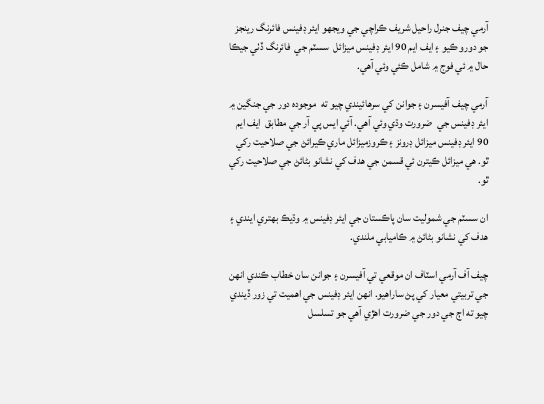آرمي چيف جنرل راحيل شريف ڪراچي جي ويجھو ايئر ڊفينس فائرنگ رينجز جو دورو ڪيو ۽ ايف ايم 90 ايئر ڊفينس ميزائل  سسٽم جي  فائرنگ ڏٺي جيڪا حال ۾ ئي فوج ۾ شامل ڪئي وئي آھي.

آرمي چيف آفيسرن ۽ جوانن کي سرھائيندي چيو ته  موجوده دور جي جنگين ۾ ايئر ڊفينس جي  ضرورت وڌي وئي آھي. آئي ايس پي آر جي مطابق  ايف ايم 90 ايئر ڊفينس ميزائل ڊرونز ۽ ڪروزميزائل ماري ڪيرائڻ جي صلاحيت رکي ٿو. ھي ميزائل ڪيترن ئي قسمن جي هدف کي نشانو بڻائڻ جي صلاحيت رکي ٿو.

ان سسٽم جي شموليت سان پاڪستان جي ايئر ڊفينس ۾ وڌيڪ بھتري ايندي ۽ هدف کي نشانو بڻائڻ ۾ ڪاميابي ملندي.

چيف آف آرمي اسٽاف ان موقعي تي آفيسرن ۽ جوانن سان خطاب ڪندي انهن جي تربيتي معيار کي پڻ ساراهيو. انھن ايئر ڊفينس جي اھميت تي زور ڏيندي چيو ته اڄ جي دور جي ضرورت اھڙي آھي جو تسلسل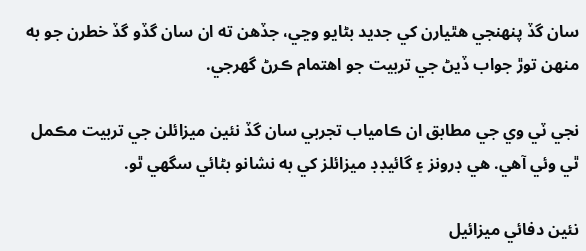سان گڏ پنھنجي ھٿيارن کي جديد بڻايو وڃي، جڏھن ته ان سان گڏو گڏ خطرن جو به منهن توڙ جواب ڏيڻ جي تربيت جو اھتمام ڪرڻ گھرجي.

نجي ٽي وي جي مطابق ان ڪامياب تجربي سان گڏ نئين ميزائلن جي تربيت مڪمل ٿي وئي آھي. ھي ڊرونز ۽ گائيڊڊ ميزائلز کي به نشانو بڻائي سگھي ٿو.

نئين دفائي ميزائيل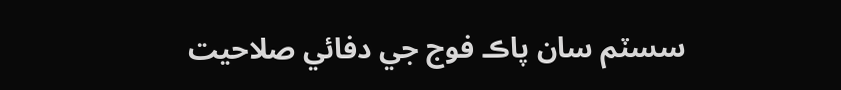سسٽم سان پاڪ فوج جي دفائي صلاحيت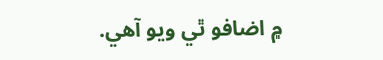۾ اضافو ٿي ويو آھي.